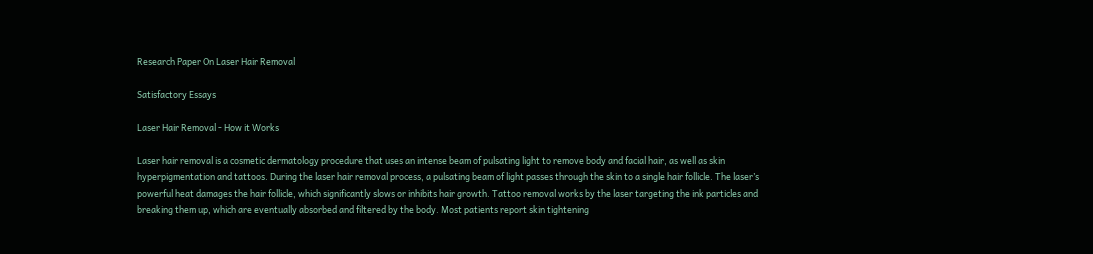Research Paper On Laser Hair Removal

Satisfactory Essays

Laser Hair Removal - How it Works

Laser hair removal is a cosmetic dermatology procedure that uses an intense beam of pulsating light to remove body and facial hair, as well as skin hyperpigmentation and tattoos. During the laser hair removal process, a pulsating beam of light passes through the skin to a single hair follicle. The laser’s powerful heat damages the hair follicle, which significantly slows or inhibits hair growth. Tattoo removal works by the laser targeting the ink particles and breaking them up, which are eventually absorbed and filtered by the body. Most patients report skin tightening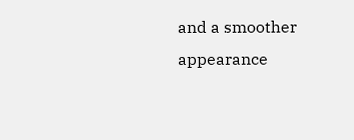and a smoother appearance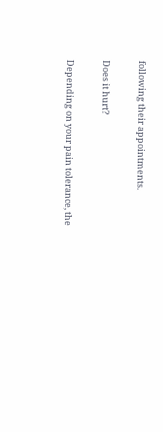following their appointments.

Does it hurt?

Depending on your pain tolerance, the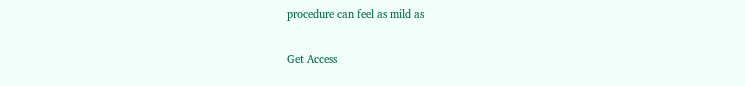procedure can feel as mild as

Get Access